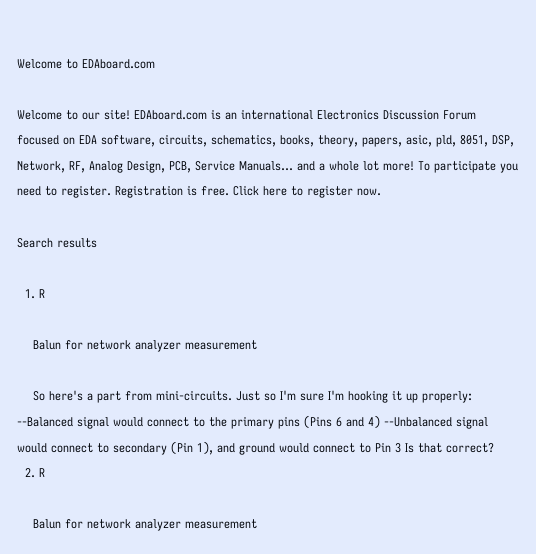Welcome to EDAboard.com

Welcome to our site! EDAboard.com is an international Electronics Discussion Forum focused on EDA software, circuits, schematics, books, theory, papers, asic, pld, 8051, DSP, Network, RF, Analog Design, PCB, Service Manuals... and a whole lot more! To participate you need to register. Registration is free. Click here to register now.

Search results

  1. R

    Balun for network analyzer measurement

    So here's a part from mini-circuits. Just so I'm sure I'm hooking it up properly: --Balanced signal would connect to the primary pins (Pins 6 and 4) --Unbalanced signal would connect to secondary (Pin 1), and ground would connect to Pin 3 Is that correct?
  2. R

    Balun for network analyzer measurement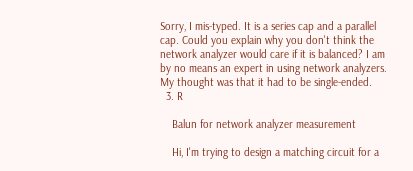Sorry, I mis-typed. It is a series cap and a parallel cap. Could you explain why you don't think the network analyzer would care if it is balanced? I am by no means an expert in using network analyzers. My thought was that it had to be single-ended.
  3. R

    Balun for network analyzer measurement

    Hi, I'm trying to design a matching circuit for a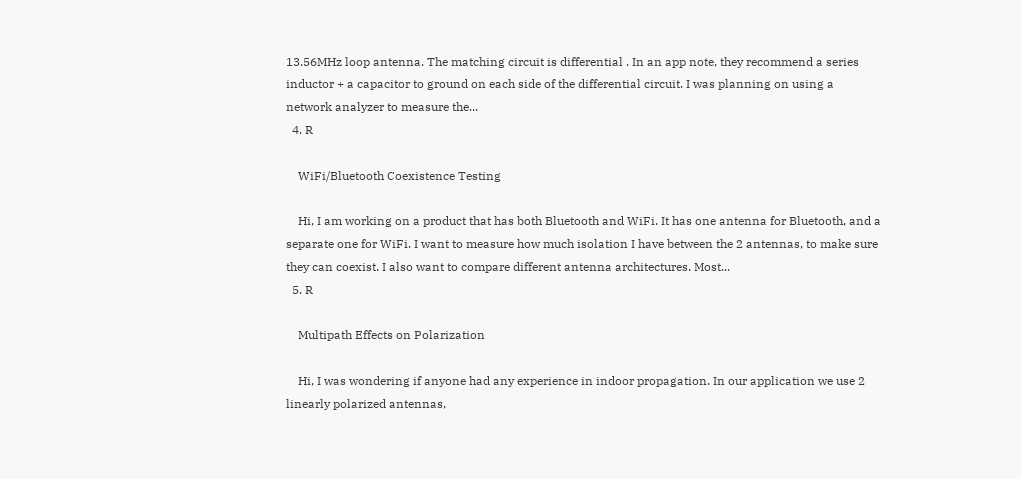13.56MHz loop antenna. The matching circuit is differential . In an app note, they recommend a series inductor + a capacitor to ground on each side of the differential circuit. I was planning on using a network analyzer to measure the...
  4. R

    WiFi/Bluetooth Coexistence Testing

    Hi, I am working on a product that has both Bluetooth and WiFi. It has one antenna for Bluetooth, and a separate one for WiFi. I want to measure how much isolation I have between the 2 antennas, to make sure they can coexist. I also want to compare different antenna architectures. Most...
  5. R

    Multipath Effects on Polarization

    Hi, I was wondering if anyone had any experience in indoor propagation. In our application we use 2 linearly polarized antennas,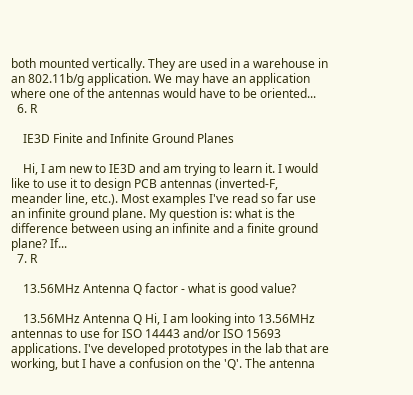both mounted vertically. They are used in a warehouse in an 802.11b/g application. We may have an application where one of the antennas would have to be oriented...
  6. R

    IE3D Finite and Infinite Ground Planes

    Hi, I am new to IE3D and am trying to learn it. I would like to use it to design PCB antennas (inverted-F, meander line, etc.). Most examples I've read so far use an infinite ground plane. My question is: what is the difference between using an infinite and a finite ground plane? If...
  7. R

    13.56MHz Antenna Q factor - what is good value?

    13.56MHz Antenna Q Hi, I am looking into 13.56MHz antennas to use for ISO 14443 and/or ISO 15693 applications. I've developed prototypes in the lab that are working, but I have a confusion on the 'Q'. The antenna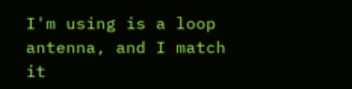I'm using is a loop antenna, and I match it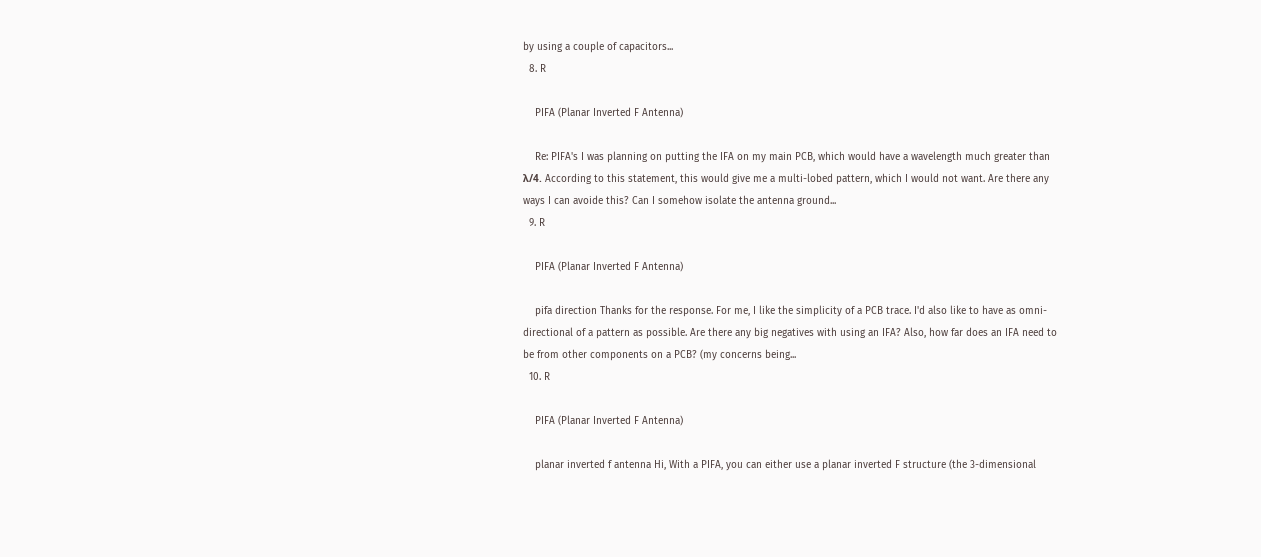by using a couple of capacitors...
  8. R

    PIFA (Planar Inverted F Antenna)

    Re: PIFA's I was planning on putting the IFA on my main PCB, which would have a wavelength much greater than λ/4. According to this statement, this would give me a multi-lobed pattern, which I would not want. Are there any ways I can avoide this? Can I somehow isolate the antenna ground...
  9. R

    PIFA (Planar Inverted F Antenna)

    pifa direction Thanks for the response. For me, I like the simplicity of a PCB trace. I'd also like to have as omni-directional of a pattern as possible. Are there any big negatives with using an IFA? Also, how far does an IFA need to be from other components on a PCB? (my concerns being...
  10. R

    PIFA (Planar Inverted F Antenna)

    planar inverted f antenna Hi, With a PIFA, you can either use a planar inverted F structure (the 3-dimensional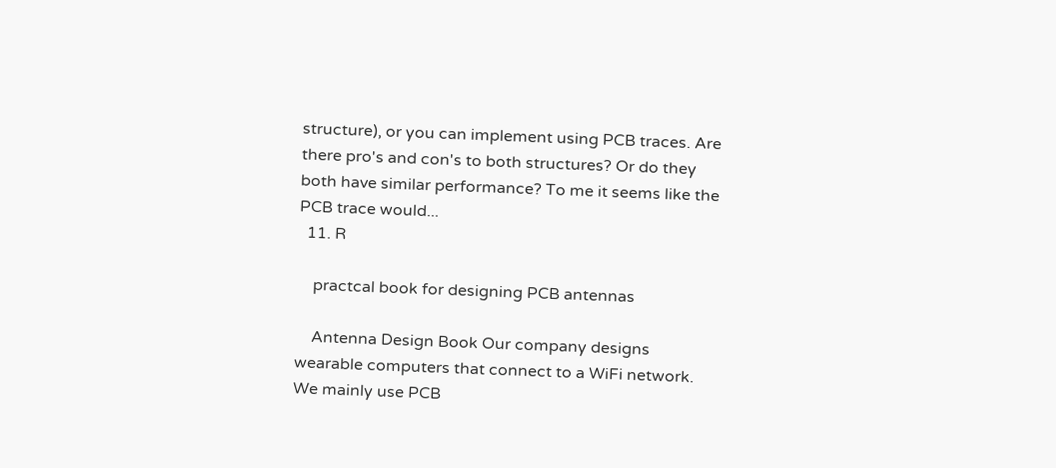structure), or you can implement using PCB traces. Are there pro's and con's to both structures? Or do they both have similar performance? To me it seems like the PCB trace would...
  11. R

    practcal book for designing PCB antennas

    Antenna Design Book Our company designs wearable computers that connect to a WiFi network. We mainly use PCB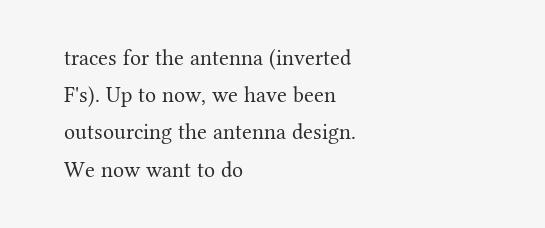traces for the antenna (inverted F's). Up to now, we have been outsourcing the antenna design. We now want to do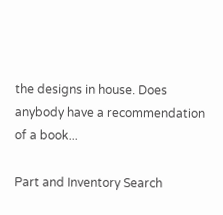the designs in house. Does anybody have a recommendation of a book...

Part and Inventory Search